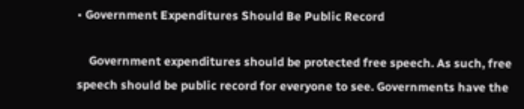• Government Expenditures Should Be Public Record

    Government expenditures should be protected free speech. As such, free speech should be public record for everyone to see. Governments have the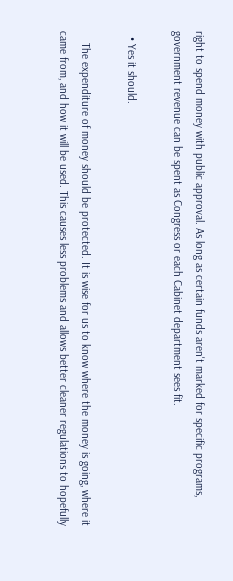right to spend money with public approval. As long as certain funds aren't marked for specific programs, government revenue can be spent as Congress or each Cabinet department sees fit.

  • Yes it should.

    The expenditure of money should be protected. It is wise for us to know where the money is going, where it came from, and how it will be used. This causes less problems and allows better cleaner regulations to hopefully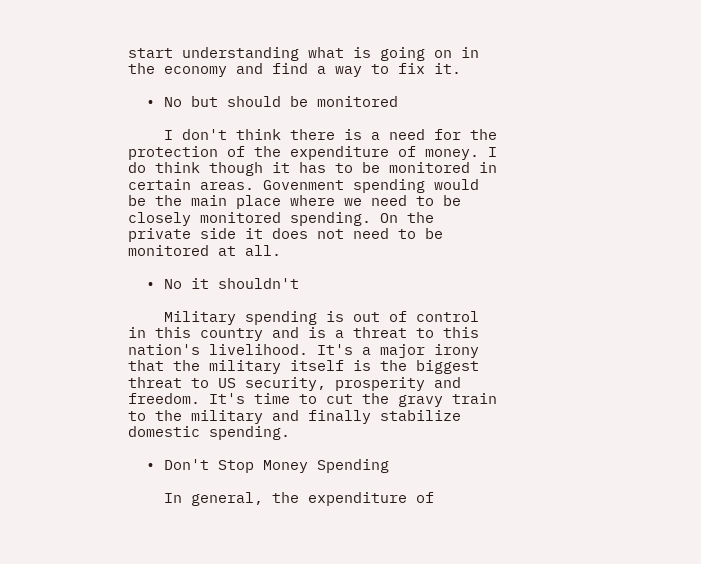start understanding what is going on in the economy and find a way to fix it.

  • No but should be monitored

    I don't think there is a need for the protection of the expenditure of money. I do think though it has to be monitored in certain areas. Govenment spending would be the main place where we need to be closely monitored spending. On the private side it does not need to be monitored at all.

  • No it shouldn't

    Military spending is out of control in this country and is a threat to this nation's livelihood. It's a major irony that the military itself is the biggest threat to US security, prosperity and freedom. It's time to cut the gravy train to the military and finally stabilize domestic spending.

  • Don't Stop Money Spending

    In general, the expenditure of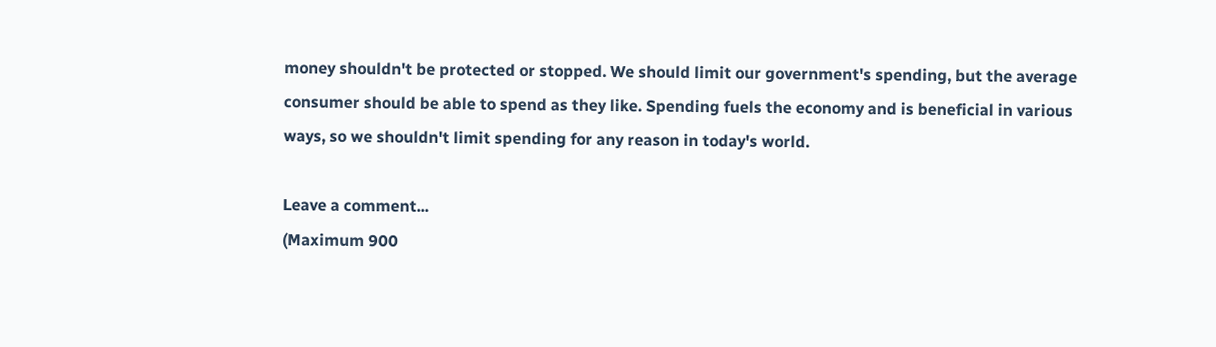money shouldn't be protected or stopped. We should limit our government's spending, but the average consumer should be able to spend as they like. Spending fuels the economy and is beneficial in various ways, so we shouldn't limit spending for any reason in today's world.

Leave a comment...
(Maximum 900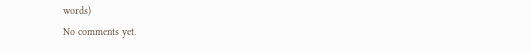words)
No comments yet.